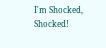I'm Shocked, Shocked!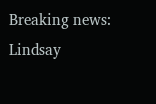Breaking news: Lindsay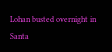Lohan busted overnight in Santa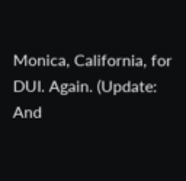Monica, California, for DUI. Again. (Update: And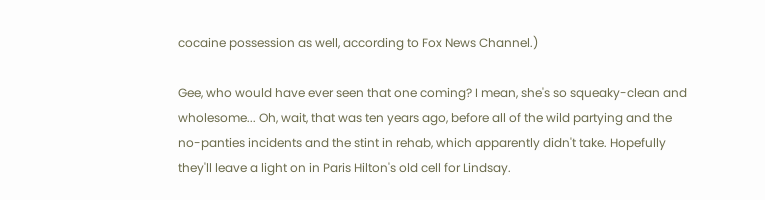cocaine possession as well, according to Fox News Channel.)

Gee, who would have ever seen that one coming? I mean, she's so squeaky-clean and wholesome... Oh, wait, that was ten years ago, before all of the wild partying and the no-panties incidents and the stint in rehab, which apparently didn't take. Hopefully they'll leave a light on in Paris Hilton's old cell for Lindsay.